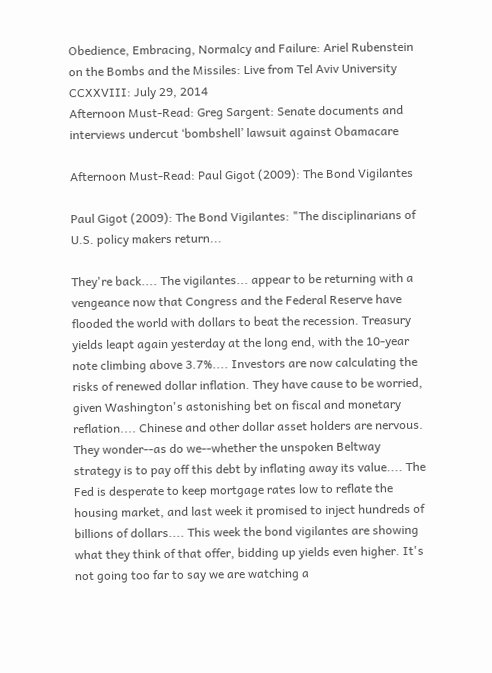Obedience, Embracing, Normalcy and Failure: Ariel Rubenstein on the Bombs and the Missiles: Live from Tel Aviv University CCXXVIII: July 29, 2014
Afternoon Must-Read: Greg Sargent: Senate documents and interviews undercut ‘bombshell’ lawsuit against Obamacare

Afternoon Must-Read: Paul Gigot (2009): The Bond Vigilantes

Paul Gigot (2009): The Bond Vigilantes: "The disciplinarians of U.S. policy makers return...

They're back.... The vigilantes... appear to be returning with a vengeance now that Congress and the Federal Reserve have flooded the world with dollars to beat the recession. Treasury yields leapt again yesterday at the long end, with the 10-year note climbing above 3.7%.... Investors are now calculating the risks of renewed dollar inflation. They have cause to be worried, given Washington's astonishing bet on fiscal and monetary reflation.... Chinese and other dollar asset holders are nervous. They wonder--as do we--whether the unspoken Beltway strategy is to pay off this debt by inflating away its value.... The Fed is desperate to keep mortgage rates low to reflate the housing market, and last week it promised to inject hundreds of billions of dollars.... This week the bond vigilantes are showing what they think of that offer, bidding up yields even higher. It's not going too far to say we are watching a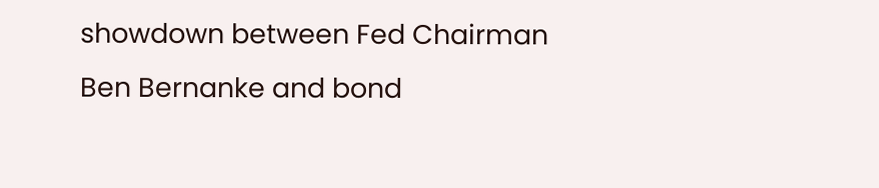showdown between Fed Chairman Ben Bernanke and bond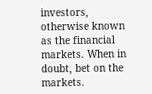investors, otherwise known as the financial markets. When in doubt, bet on the markets.